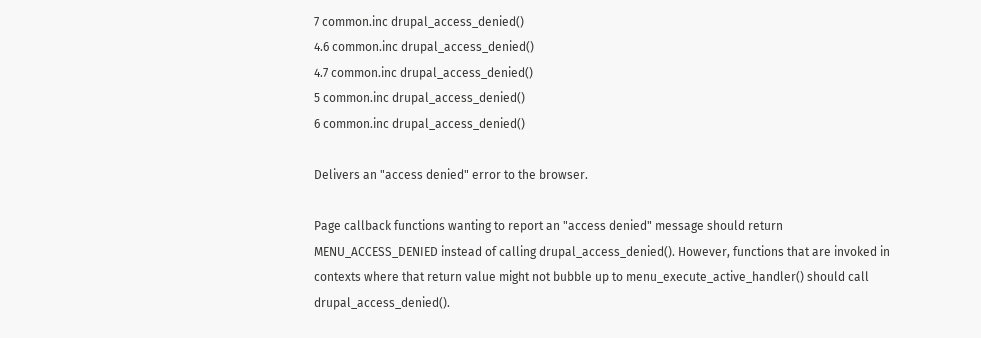7 common.inc drupal_access_denied()
4.6 common.inc drupal_access_denied()
4.7 common.inc drupal_access_denied()
5 common.inc drupal_access_denied()
6 common.inc drupal_access_denied()

Delivers an "access denied" error to the browser.

Page callback functions wanting to report an "access denied" message should return MENU_ACCESS_DENIED instead of calling drupal_access_denied(). However, functions that are invoked in contexts where that return value might not bubble up to menu_execute_active_handler() should call drupal_access_denied().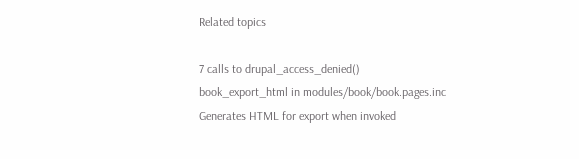Related topics

7 calls to drupal_access_denied()
book_export_html in modules/book/book.pages.inc
Generates HTML for export when invoked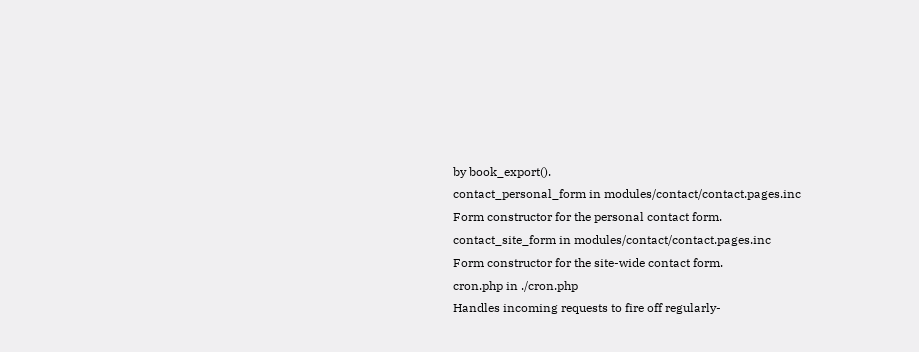by book_export().
contact_personal_form in modules/contact/contact.pages.inc
Form constructor for the personal contact form.
contact_site_form in modules/contact/contact.pages.inc
Form constructor for the site-wide contact form.
cron.php in ./cron.php
Handles incoming requests to fire off regularly-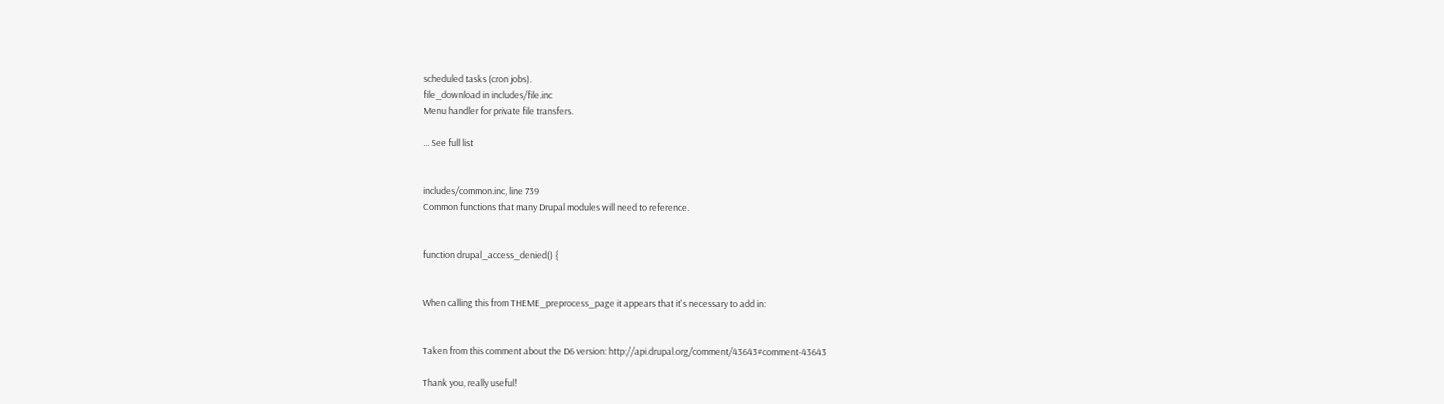scheduled tasks (cron jobs).
file_download in includes/file.inc
Menu handler for private file transfers.

... See full list


includes/common.inc, line 739
Common functions that many Drupal modules will need to reference.


function drupal_access_denied() {


When calling this from THEME_preprocess_page it appears that it's necessary to add in:


Taken from this comment about the D6 version: http://api.drupal.org/comment/43643#comment-43643

Thank you, really useful!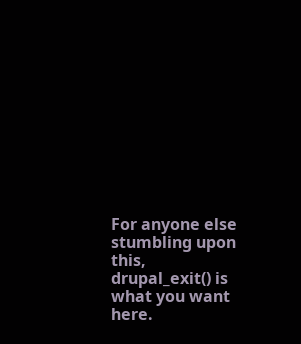For anyone else stumbling upon this, drupal_exit() is what you want here.